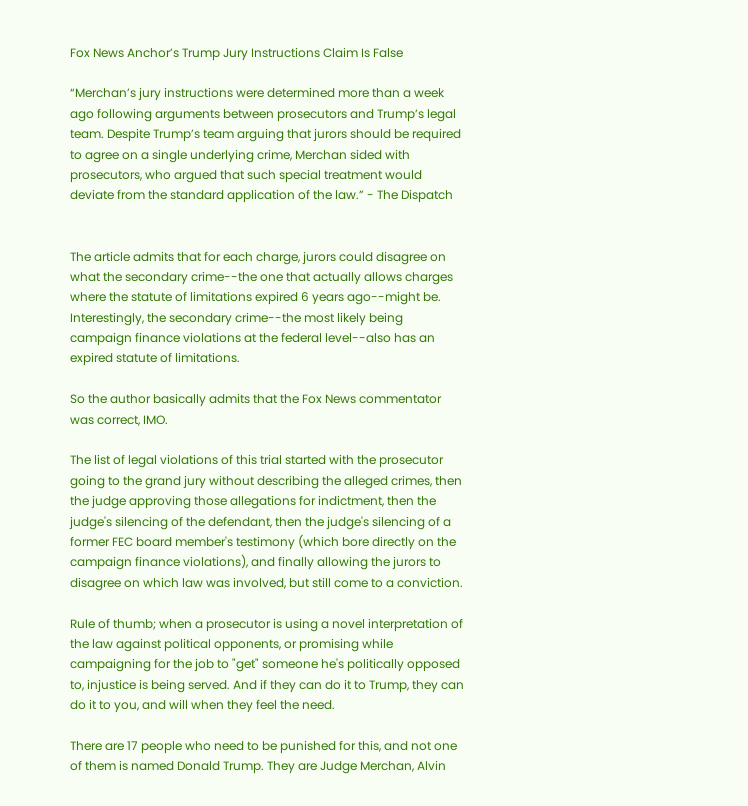Fox News Anchor’s Trump Jury Instructions Claim Is False

“Merchan’s jury instructions were determined more than a week ago following arguments between prosecutors and Trump’s legal team. Despite Trump’s team arguing that jurors should be required to agree on a single underlying crime, Merchan sided with prosecutors, who argued that such special treatment would deviate from the standard application of the law.” - The Dispatch


The article admits that for each charge, jurors could disagree on what the secondary crime--the one that actually allows charges where the statute of limitations expired 6 years ago--might be. Interestingly, the secondary crime--the most likely being campaign finance violations at the federal level--also has an expired statute of limitations.

So the author basically admits that the Fox News commentator was correct, IMO.

The list of legal violations of this trial started with the prosecutor going to the grand jury without describing the alleged crimes, then the judge approving those allegations for indictment, then the judge's silencing of the defendant, then the judge's silencing of a former FEC board member's testimony (which bore directly on the campaign finance violations), and finally allowing the jurors to disagree on which law was involved, but still come to a conviction.

Rule of thumb; when a prosecutor is using a novel interpretation of the law against political opponents, or promising while campaigning for the job to "get" someone he's politically opposed to, injustice is being served. And if they can do it to Trump, they can do it to you, and will when they feel the need.

There are 17 people who need to be punished for this, and not one of them is named Donald Trump. They are Judge Merchan, Alvin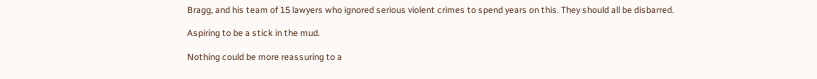Bragg, and his team of 15 lawyers who ignored serious violent crimes to spend years on this. They should all be disbarred.

Aspiring to be a stick in the mud.

Nothing could be more reassuring to a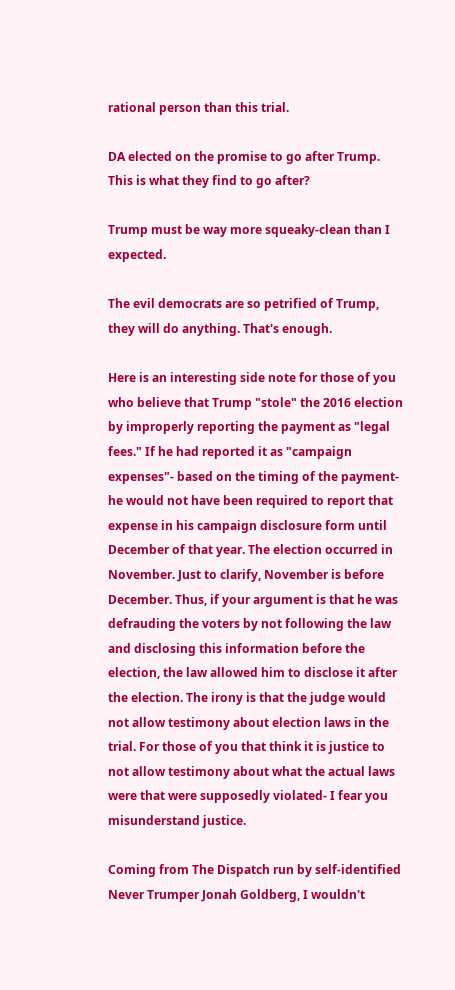rational person than this trial.

DA elected on the promise to go after Trump. This is what they find to go after?

Trump must be way more squeaky-clean than I expected.

The evil democrats are so petrified of Trump, they will do anything. That's enough.

Here is an interesting side note for those of you who believe that Trump "stole" the 2016 election by improperly reporting the payment as "legal fees." If he had reported it as "campaign expenses"- based on the timing of the payment- he would not have been required to report that expense in his campaign disclosure form until December of that year. The election occurred in November. Just to clarify, November is before December. Thus, if your argument is that he was defrauding the voters by not following the law and disclosing this information before the election, the law allowed him to disclose it after the election. The irony is that the judge would not allow testimony about election laws in the trial. For those of you that think it is justice to not allow testimony about what the actual laws were that were supposedly violated- I fear you misunderstand justice.

Coming from The Dispatch run by self-identified Never Trumper Jonah Goldberg, I wouldn't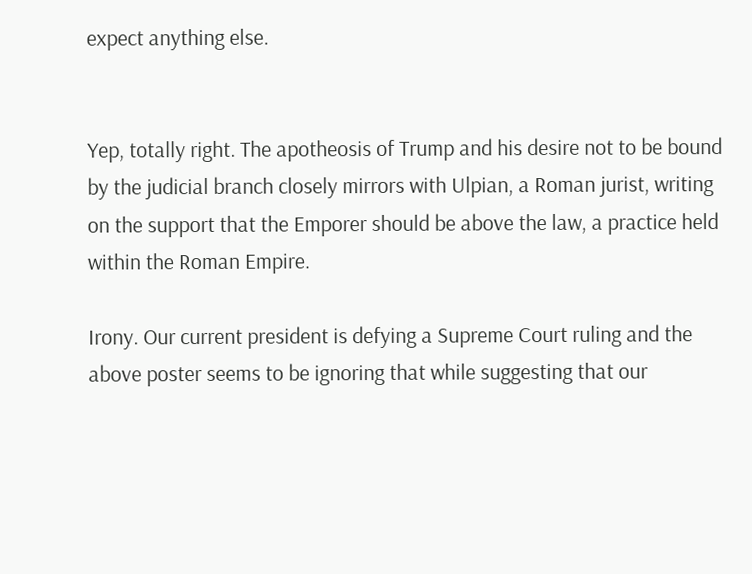expect anything else.


Yep, totally right. The apotheosis of Trump and his desire not to be bound by the judicial branch closely mirrors with Ulpian, a Roman jurist, writing on the support that the Emporer should be above the law, a practice held within the Roman Empire.

Irony. Our current president is defying a Supreme Court ruling and the above poster seems to be ignoring that while suggesting that our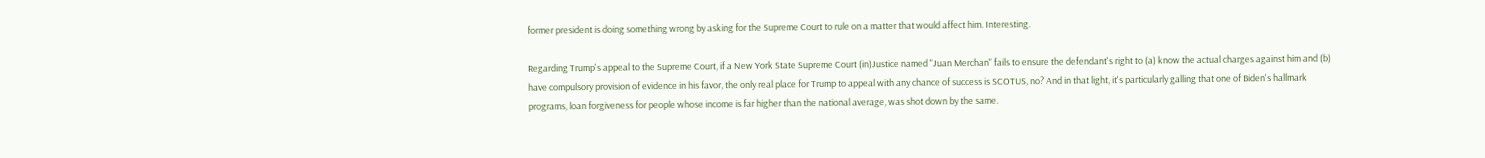former president is doing something wrong by asking for the Supreme Court to rule on a matter that would affect him. Interesting.

Regarding Trump's appeal to the Supreme Court, if a New York State Supreme Court (in)Justice named "Juan Merchan" fails to ensure the defendant's right to (a) know the actual charges against him and (b) have compulsory provision of evidence in his favor, the only real place for Trump to appeal with any chance of success is SCOTUS, no? And in that light, it's particularly galling that one of Biden's hallmark programs, loan forgiveness for people whose income is far higher than the national average, was shot down by the same.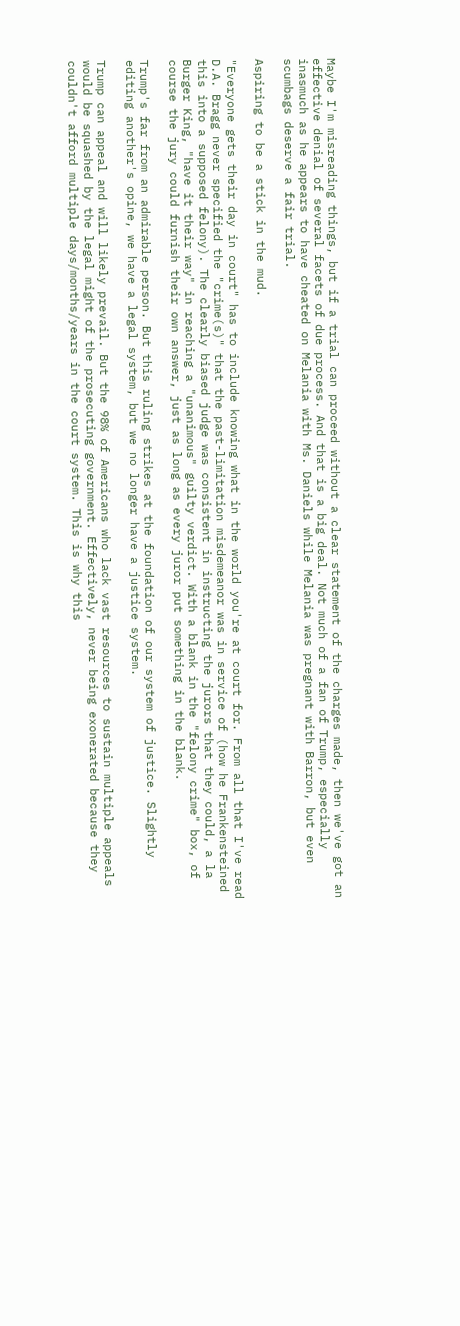Maybe I'm misreading things, but if a trial can proceed without a clear statement of the charges made, then we've got an effective denial of several facets of due process. And that is a big deal. Not much of a fan of Trump, especially inasmuch as he appears to have cheated on Melania with Ms. Daniels while Melania was pregnant with Barron, but even scumbags deserve a fair trial.

Aspiring to be a stick in the mud.

"Everyone gets their day in court" has to include knowing what in the world you're at court for. From all that I've read D.A. Bragg never specified the "crime(s)" that the past-limitation misdemeanor was in service of (how he Frankensteined this into a supposed felony). The clearly biased judge was consistent in instructing the jurors that they could, a la Burger King, "have it their way" in reaching a "unanimous" guilty verdict. With a blank in the "felony crime" box, of course the jury could furnish their own answer, just as long as every juror put something in the blank.

Trump's far from an admirable person. But this ruling strikes at the foundation of our system of justice. Slightly editing another's opine, we have a legal system, but we no longer have a justice system.

Trump can appeal and will likely prevail. But the 98% of Americans who lack vast resources to sustain multiple appeals would be squashed by the legal might of the prosecuting government. Effectively, never being exonerated because they couldn't afford multiple days/months/years in the court system. This is why this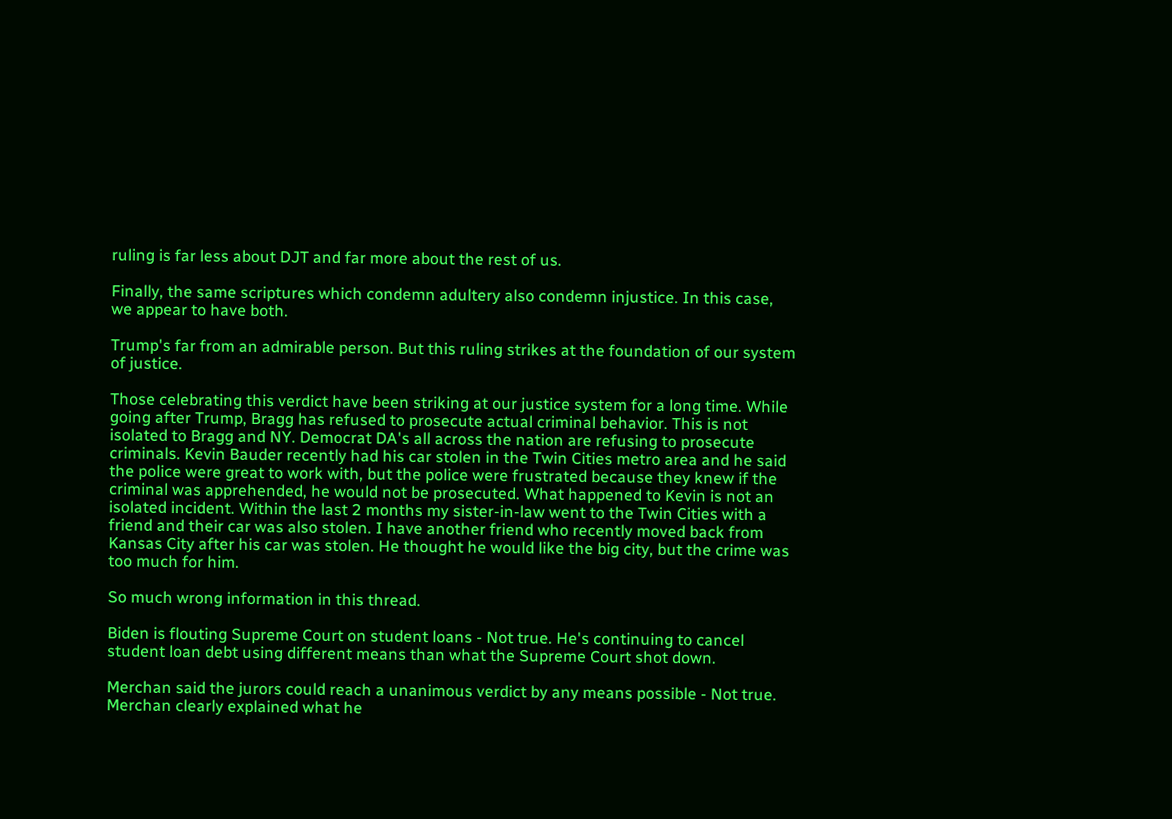ruling is far less about DJT and far more about the rest of us.

Finally, the same scriptures which condemn adultery also condemn injustice. In this case, we appear to have both.

Trump's far from an admirable person. But this ruling strikes at the foundation of our system of justice.

Those celebrating this verdict have been striking at our justice system for a long time. While going after Trump, Bragg has refused to prosecute actual criminal behavior. This is not isolated to Bragg and NY. Democrat DA's all across the nation are refusing to prosecute criminals. Kevin Bauder recently had his car stolen in the Twin Cities metro area and he said the police were great to work with, but the police were frustrated because they knew if the criminal was apprehended, he would not be prosecuted. What happened to Kevin is not an isolated incident. Within the last 2 months my sister-in-law went to the Twin Cities with a friend and their car was also stolen. I have another friend who recently moved back from Kansas City after his car was stolen. He thought he would like the big city, but the crime was too much for him.

So much wrong information in this thread.

Biden is flouting Supreme Court on student loans - Not true. He's continuing to cancel student loan debt using different means than what the Supreme Court shot down.

Merchan said the jurors could reach a unanimous verdict by any means possible - Not true. Merchan clearly explained what he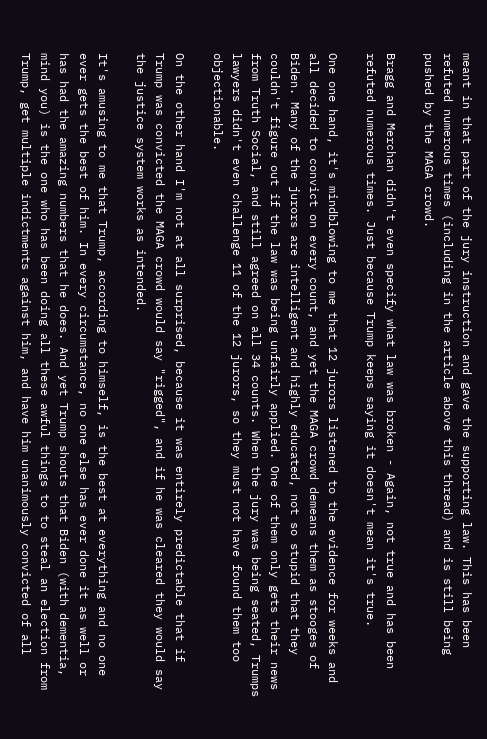meant in that part of the jury instruction and gave the supporting law. This has been refuted numerous times (including in the article above this thread) and is still being pushed by the MAGA crowd.

Bragg and Merchan didn't even specify what law was broken - Again, not true and has been refuted numerous times. Just because Trump keeps saying it doesn't mean it's true.

One one hand, it's mindblowing to me that 12 jurors listened to the evidence for weeks and all decided to convict on every count, and yet the MAGA crowd demeans them as stooges of Biden. Many of the jurors are intelligent and highly educated, not so stupid that they couldn't figure out if the law was being unfairly applied. One of them only gets their news from Truth Social, and still agreed on all 34 counts. When the jury was being seated, Trumps lawyers didn't even challenge 11 of the 12 jurors, so they must not have found them too objectionable.

On the other hand I'm not at all surprised, because it was entirely predictable that if Trump was convicted the MAGA crowd would say "rigged", and if he was cleared they would say the justice system works as intended.

It's amusing to me that Trump, according to himself, is the best at everything and no one ever gets the best of him. In every circumstance, no one else has ever done it as well or has had the amazing numbers that he does. And yet Trump shouts that Biden (with dementia, mind you) is the one who has been doing all these awful things to to steal an election from Trump, get multiple indictments against him, and have him unanimously convicted of all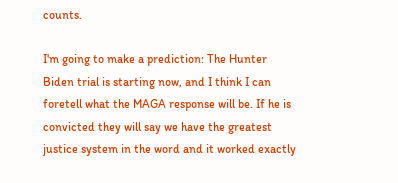counts.

I'm going to make a prediction: The Hunter Biden trial is starting now, and I think I can foretell what the MAGA response will be. If he is convicted they will say we have the greatest justice system in the word and it worked exactly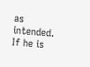as intended. If he is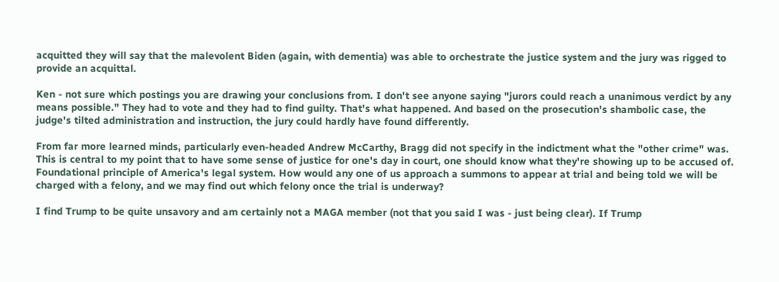acquitted they will say that the malevolent Biden (again, with dementia) was able to orchestrate the justice system and the jury was rigged to provide an acquittal.

Ken - not sure which postings you are drawing your conclusions from. I don't see anyone saying "jurors could reach a unanimous verdict by any means possible." They had to vote and they had to find guilty. That's what happened. And based on the prosecution's shambolic case, the judge's tilted administration and instruction, the jury could hardly have found differently.

From far more learned minds, particularly even-headed Andrew McCarthy, Bragg did not specify in the indictment what the "other crime" was. This is central to my point that to have some sense of justice for one's day in court, one should know what they're showing up to be accused of. Foundational principle of America's legal system. How would any one of us approach a summons to appear at trial and being told we will be charged with a felony, and we may find out which felony once the trial is underway?

I find Trump to be quite unsavory and am certainly not a MAGA member (not that you said I was - just being clear). If Trump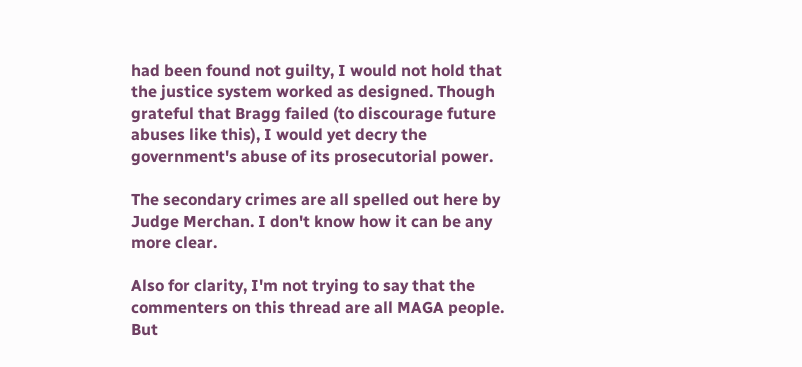had been found not guilty, I would not hold that the justice system worked as designed. Though grateful that Bragg failed (to discourage future abuses like this), I would yet decry the government's abuse of its prosecutorial power.

The secondary crimes are all spelled out here by Judge Merchan. I don't know how it can be any more clear.

Also for clarity, I'm not trying to say that the commenters on this thread are all MAGA people. But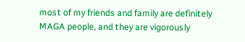most of my friends and family are definitely MAGA people, and they are vigorously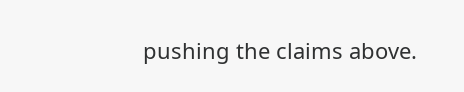pushing the claims above.